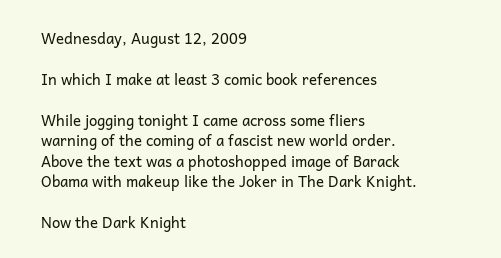Wednesday, August 12, 2009

In which I make at least 3 comic book references

While jogging tonight I came across some fliers warning of the coming of a fascist new world order. Above the text was a photoshopped image of Barack Obama with makeup like the Joker in The Dark Knight.

Now the Dark Knight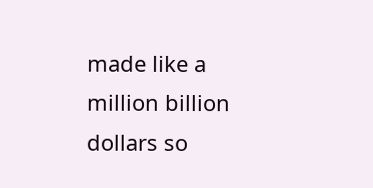made like a million billion dollars so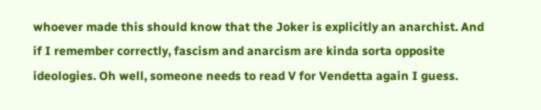whoever made this should know that the Joker is explicitly an anarchist. And if I remember correctly, fascism and anarcism are kinda sorta opposite ideologies. Oh well, someone needs to read V for Vendetta again I guess.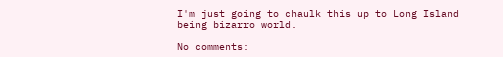I'm just going to chaulk this up to Long Island being bizarro world.

No comments: